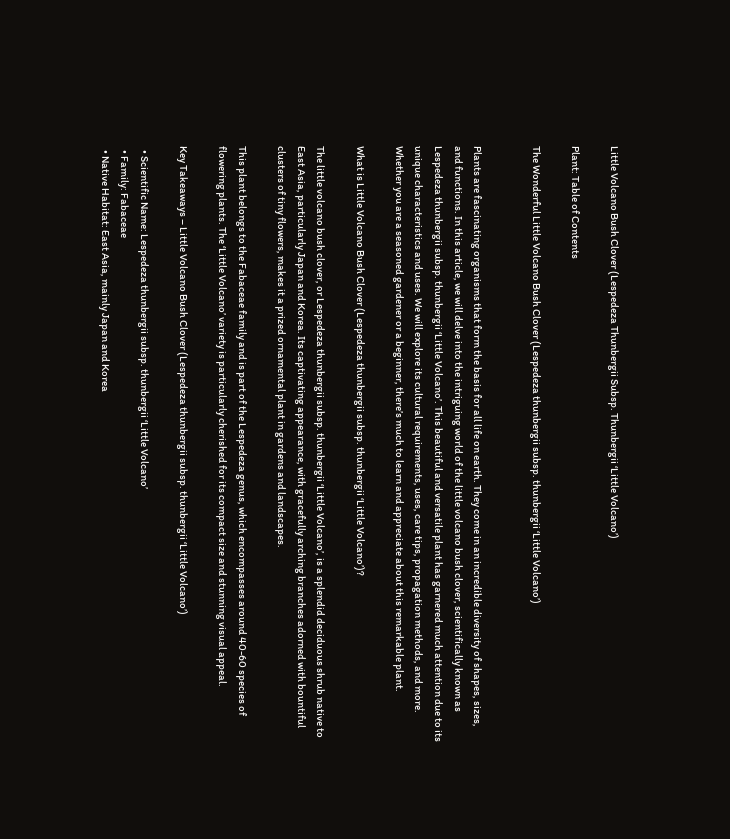Little Volcano Bush Clover (Lespedeza Thunbergii Subsp. Thunbergii ‘Little Volcano’)

Plant: Table of Contents

The Wonderful Little Volcano Bush Clover (Lespedeza thunbergii subsp. thunbergii ‘Little Volcano’)


Plants are fascinating organisms that form the basis for all life on earth. They come in an incredible diversity of shapes, sizes, and functions. In this article, we will delve into the intriguing world of the little volcano bush clover, scientifically known as Lespedeza thunbergii subsp. thunbergii ‘Little Volcano’. This beautiful and versatile plant has garnered much attention due to its unique characteristics and uses. We will explore its cultural requirements, uses, care tips, propagation methods, and more. Whether you are a seasoned gardener or a beginner, there’s much to learn and appreciate about this remarkable plant.

What is Little Volcano Bush Clover (Lespedeza thunbergii subsp. thunbergii ‘Little Volcano’)?

The little volcano bush clover, or Lespedeza thunbergii subsp. thunbergii ‘Little Volcano’, is a splendid deciduous shrub native to East Asia, particularly Japan and Korea. Its captivating appearance, with gracefully arching branches adorned with bountiful clusters of tiny flowers, makes it a prized ornamental plant in gardens and landscapes.

This plant belongs to the Fabaceae family and is part of the Lespedeza genus, which encompasses around 40-60 species of flowering plants. The ‘Little Volcano’ variety is particularly cherished for its compact size and stunning visual appeal.

Key Takeaways – Little Volcano Bush Clover (Lespedeza thunbergii subsp. thunbergii ‘Little Volcano’)

  • Scientific Name: Lespedeza thunbergii subsp. thunbergii ‘Little Volcano’
  • Family: Fabaceae
  • Native Habitat: East Asia, mainly Japan and Korea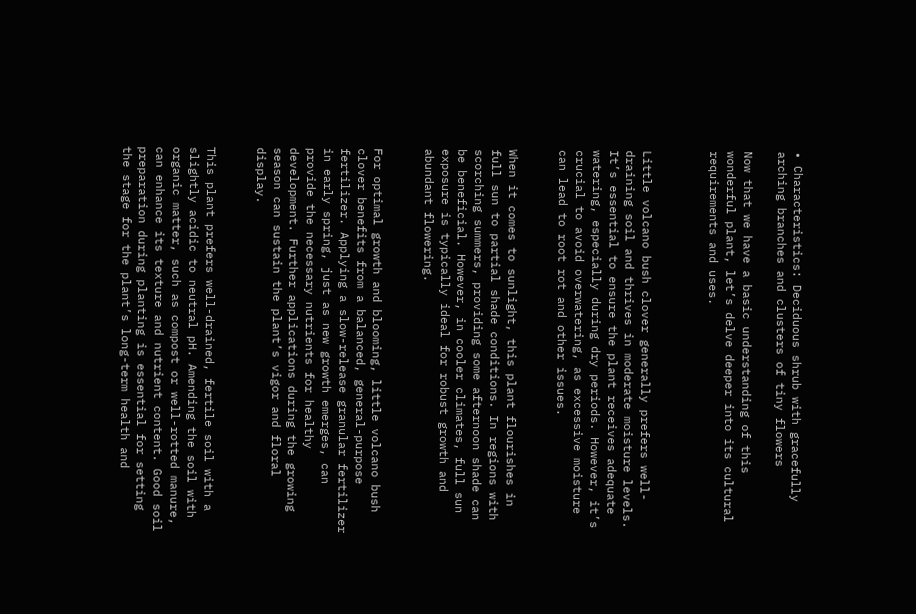• Characteristics: Deciduous shrub with gracefully arching branches and clusters of tiny flowers

Now that we have a basic understanding of this wonderful plant, let’s delve deeper into its cultural requirements and uses.



Little volcano bush clover generally prefers well-draining soil and thrives in moderate moisture levels. It’s essential to ensure the plant receives adequate watering, especially during dry periods. However, it’s crucial to avoid overwatering, as excessive moisture can lead to root rot and other issues.


When it comes to sunlight, this plant flourishes in full sun to partial shade conditions. In regions with scorching summers, providing some afternoon shade can be beneficial. However, in cooler climates, full sun exposure is typically ideal for robust growth and abundant flowering.


For optimal growth and blooming, little volcano bush clover benefits from a balanced, general-purpose fertilizer. Applying a slow-release granular fertilizer in early spring, just as new growth emerges, can provide the necessary nutrients for healthy development. Further applications during the growing season can sustain the plant’s vigor and floral display.


This plant prefers well-drained, fertile soil with a slightly acidic to neutral pH. Amending the soil with organic matter, such as compost or well-rotted manure, can enhance its texture and nutrient content. Good soil preparation during planting is essential for setting the stage for the plant’s long-term health and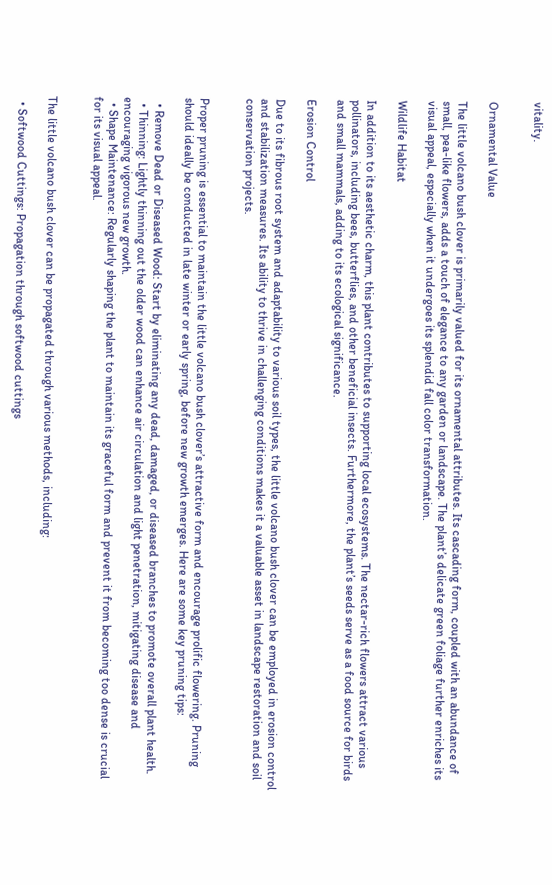vitality.


Ornamental Value

The little volcano bush clover is primarily valued for its ornamental attributes. Its cascading form, coupled with an abundance of small, pea-like flowers, adds a touch of elegance to any garden or landscape. The plant’s delicate green foliage further enriches its visual appeal, especially when it undergoes its splendid fall color transformation.

Wildlife Habitat

In addition to its aesthetic charm, this plant contributes to supporting local ecosystems. The nectar-rich flowers attract various pollinators, including bees, butterflies, and other beneficial insects. Furthermore, the plant’s seeds serve as a food source for birds and small mammals, adding to its ecological significance.

Erosion Control

Due to its fibrous root system and adaptability to various soil types, the little volcano bush clover can be employed in erosion control and stabilization measures. Its ability to thrive in challenging conditions makes it a valuable asset in landscape restoration and soil conservation projects.


Proper pruning is essential to maintain the little volcano bush clover’s attractive form and encourage prolific flowering. Pruning should ideally be conducted in late winter or early spring, before new growth emerges. Here are some key pruning tips:

  • Remove Dead or Diseased Wood: Start by eliminating any dead, damaged, or diseased branches to promote overall plant health.
  • Thinning: Lightly thinning out the older wood can enhance air circulation and light penetration, mitigating disease and encouraging vigorous new growth.
  • Shape Maintenance: Regularly shaping the plant to maintain its graceful form and prevent it from becoming too dense is crucial for its visual appeal.


The little volcano bush clover can be propagated through various methods, including:

  • Softwood Cuttings: Propagation through softwood cuttings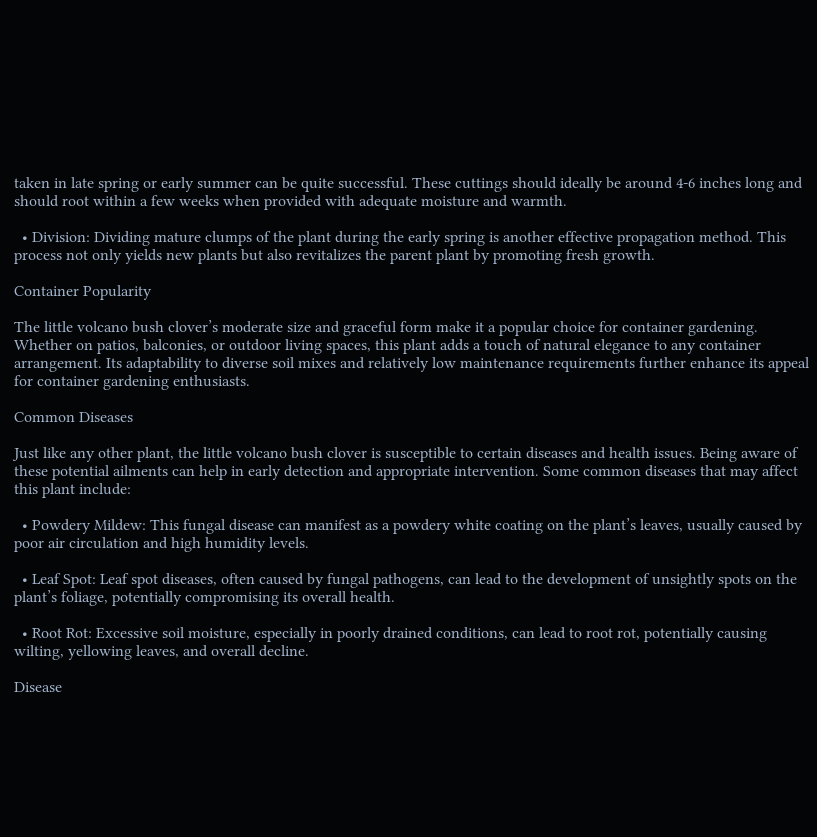taken in late spring or early summer can be quite successful. These cuttings should ideally be around 4-6 inches long and should root within a few weeks when provided with adequate moisture and warmth.

  • Division: Dividing mature clumps of the plant during the early spring is another effective propagation method. This process not only yields new plants but also revitalizes the parent plant by promoting fresh growth.

Container Popularity

The little volcano bush clover’s moderate size and graceful form make it a popular choice for container gardening. Whether on patios, balconies, or outdoor living spaces, this plant adds a touch of natural elegance to any container arrangement. Its adaptability to diverse soil mixes and relatively low maintenance requirements further enhance its appeal for container gardening enthusiasts.

Common Diseases

Just like any other plant, the little volcano bush clover is susceptible to certain diseases and health issues. Being aware of these potential ailments can help in early detection and appropriate intervention. Some common diseases that may affect this plant include:

  • Powdery Mildew: This fungal disease can manifest as a powdery white coating on the plant’s leaves, usually caused by poor air circulation and high humidity levels.

  • Leaf Spot: Leaf spot diseases, often caused by fungal pathogens, can lead to the development of unsightly spots on the plant’s foliage, potentially compromising its overall health.

  • Root Rot: Excessive soil moisture, especially in poorly drained conditions, can lead to root rot, potentially causing wilting, yellowing leaves, and overall decline.

Disease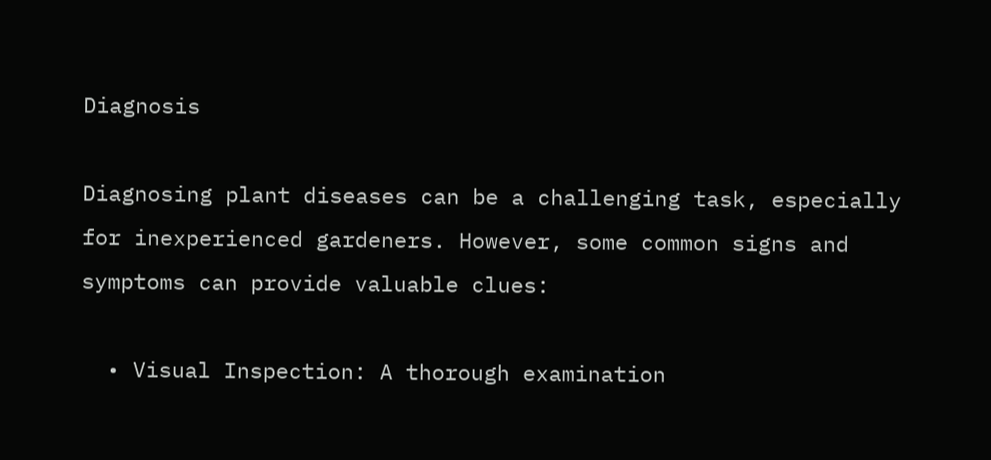Diagnosis

Diagnosing plant diseases can be a challenging task, especially for inexperienced gardeners. However, some common signs and symptoms can provide valuable clues:

  • Visual Inspection: A thorough examination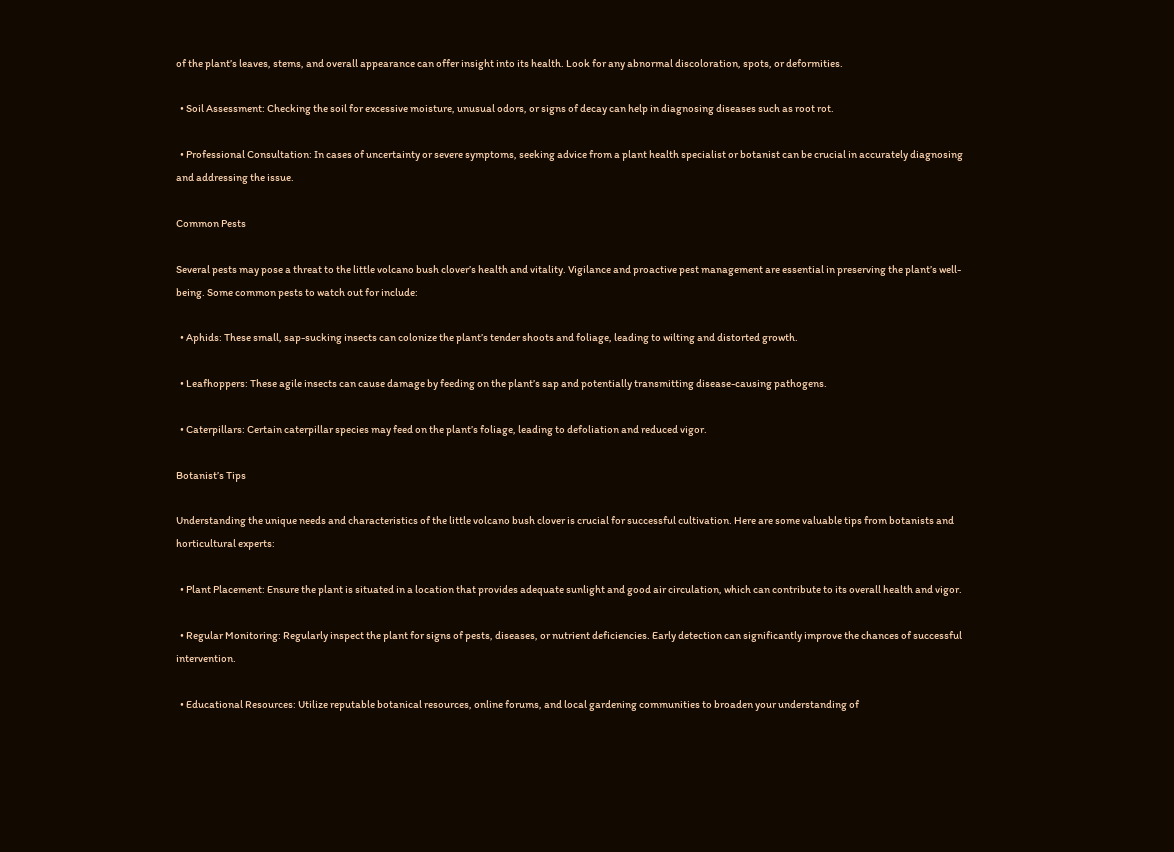of the plant’s leaves, stems, and overall appearance can offer insight into its health. Look for any abnormal discoloration, spots, or deformities.

  • Soil Assessment: Checking the soil for excessive moisture, unusual odors, or signs of decay can help in diagnosing diseases such as root rot.

  • Professional Consultation: In cases of uncertainty or severe symptoms, seeking advice from a plant health specialist or botanist can be crucial in accurately diagnosing and addressing the issue.

Common Pests

Several pests may pose a threat to the little volcano bush clover’s health and vitality. Vigilance and proactive pest management are essential in preserving the plant’s well-being. Some common pests to watch out for include:

  • Aphids: These small, sap-sucking insects can colonize the plant’s tender shoots and foliage, leading to wilting and distorted growth.

  • Leafhoppers: These agile insects can cause damage by feeding on the plant’s sap and potentially transmitting disease-causing pathogens.

  • Caterpillars: Certain caterpillar species may feed on the plant’s foliage, leading to defoliation and reduced vigor.

Botanist’s Tips

Understanding the unique needs and characteristics of the little volcano bush clover is crucial for successful cultivation. Here are some valuable tips from botanists and horticultural experts:

  • Plant Placement: Ensure the plant is situated in a location that provides adequate sunlight and good air circulation, which can contribute to its overall health and vigor.

  • Regular Monitoring: Regularly inspect the plant for signs of pests, diseases, or nutrient deficiencies. Early detection can significantly improve the chances of successful intervention.

  • Educational Resources: Utilize reputable botanical resources, online forums, and local gardening communities to broaden your understanding of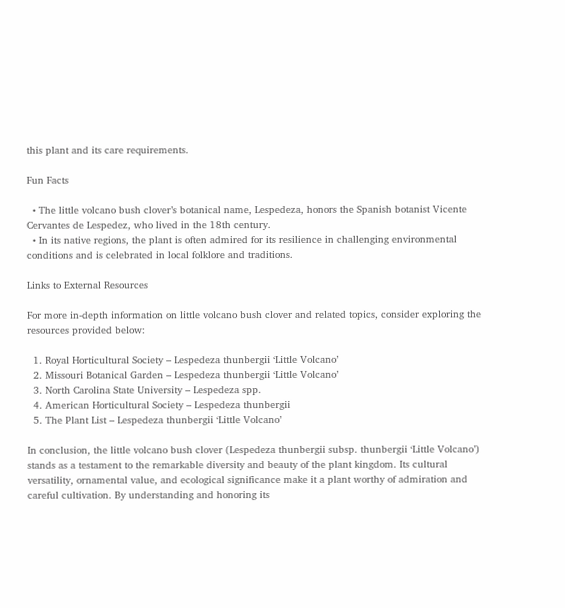this plant and its care requirements.

Fun Facts

  • The little volcano bush clover’s botanical name, Lespedeza, honors the Spanish botanist Vicente Cervantes de Lespedez, who lived in the 18th century.
  • In its native regions, the plant is often admired for its resilience in challenging environmental conditions and is celebrated in local folklore and traditions.

Links to External Resources

For more in-depth information on little volcano bush clover and related topics, consider exploring the resources provided below:

  1. Royal Horticultural Society – Lespedeza thunbergii ‘Little Volcano’
  2. Missouri Botanical Garden – Lespedeza thunbergii ‘Little Volcano’
  3. North Carolina State University – Lespedeza spp.
  4. American Horticultural Society – Lespedeza thunbergii
  5. The Plant List – Lespedeza thunbergii ‘Little Volcano’

In conclusion, the little volcano bush clover (Lespedeza thunbergii subsp. thunbergii ‘Little Volcano’) stands as a testament to the remarkable diversity and beauty of the plant kingdom. Its cultural versatility, ornamental value, and ecological significance make it a plant worthy of admiration and careful cultivation. By understanding and honoring its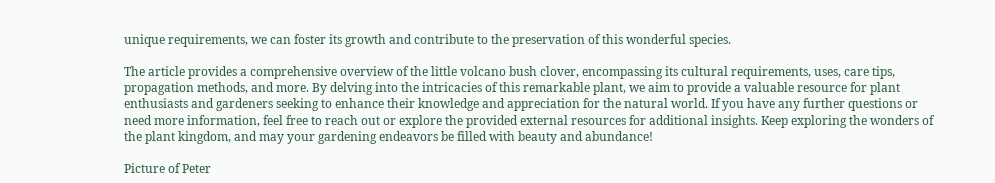unique requirements, we can foster its growth and contribute to the preservation of this wonderful species.

The article provides a comprehensive overview of the little volcano bush clover, encompassing its cultural requirements, uses, care tips, propagation methods, and more. By delving into the intricacies of this remarkable plant, we aim to provide a valuable resource for plant enthusiasts and gardeners seeking to enhance their knowledge and appreciation for the natural world. If you have any further questions or need more information, feel free to reach out or explore the provided external resources for additional insights. Keep exploring the wonders of the plant kingdom, and may your gardening endeavors be filled with beauty and abundance!

Picture of Peter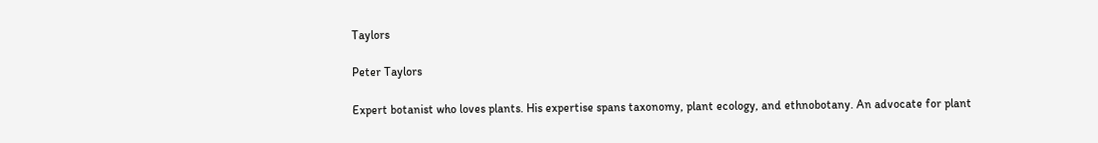Taylors

Peter Taylors

Expert botanist who loves plants. His expertise spans taxonomy, plant ecology, and ethnobotany. An advocate for plant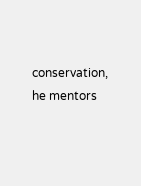conservation, he mentors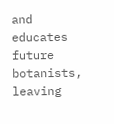and educates future botanists, leaving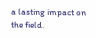a lasting impact on the field.